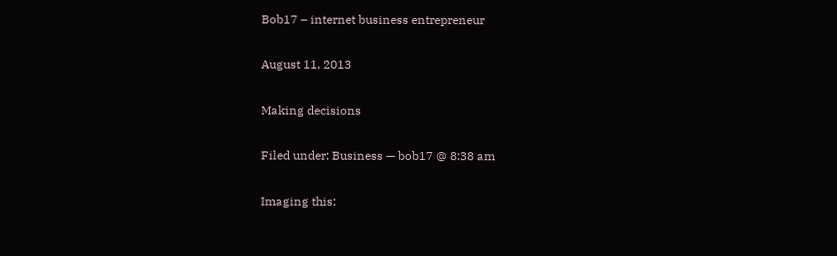Bob17 – internet business entrepreneur

August 11, 2013

Making decisions

Filed under: Business — bob17 @ 8:38 am

Imaging this: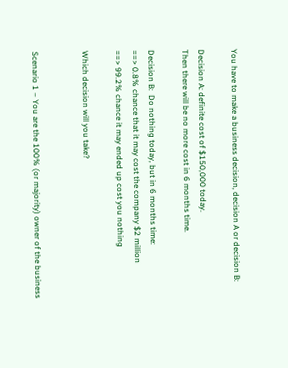You have to make a business decision, decision A or decision B:

Decision A: definite cost of $150,000 today.
Then there will be no more cost in 6 months time.

Decision B:  Do nothing today, but in 6 months time:
==> 0.8% chance that it may cost the company $2 million
==> 99.2% chance it may ended up cost you nothing

Which decision will you take?


Scenario 1 – You are the 100% (or majority) owner of the business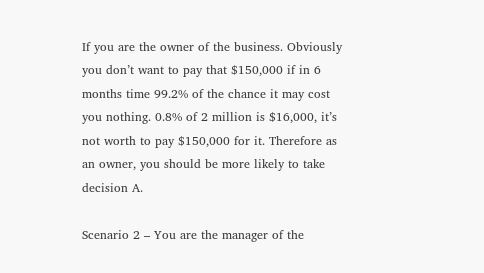If you are the owner of the business. Obviously you don’t want to pay that $150,000 if in 6 months time 99.2% of the chance it may cost you nothing. 0.8% of 2 million is $16,000, it’s not worth to pay $150,000 for it. Therefore as an owner, you should be more likely to take decision A.

Scenario 2 – You are the manager of the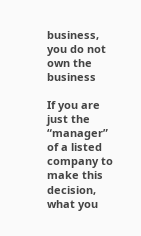business, you do not own the business

If you are just the “manager” of a listed company to make this decision, what you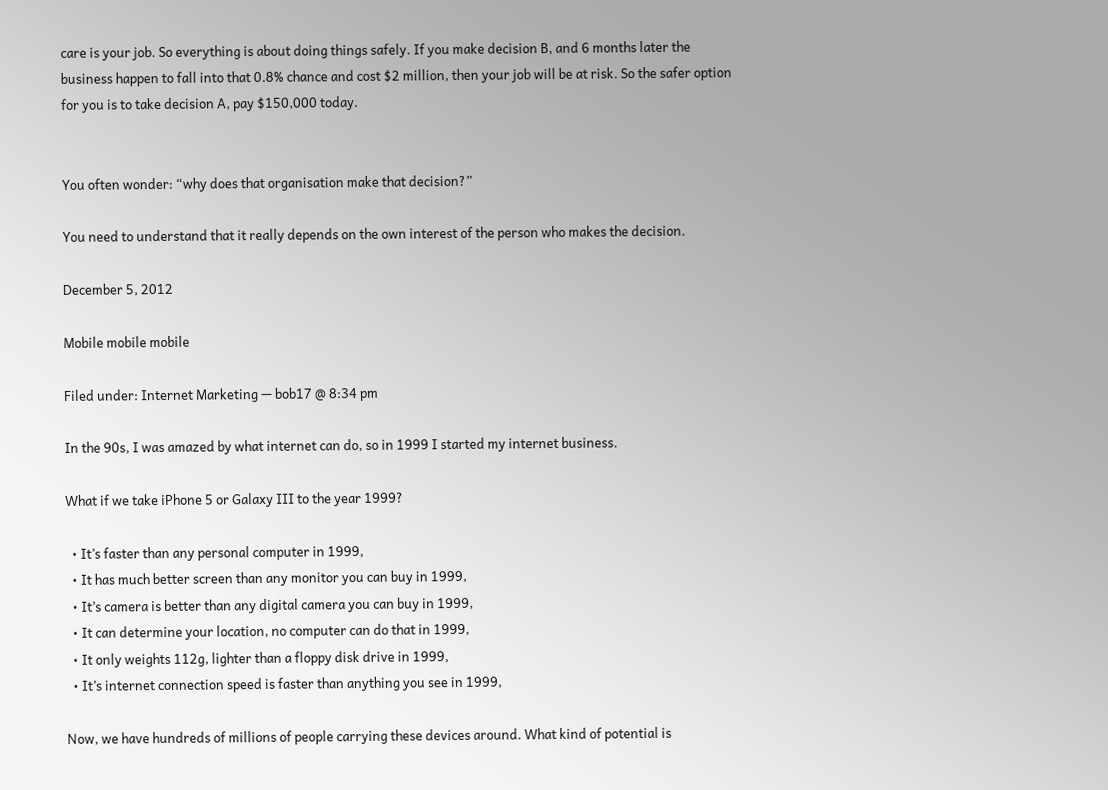care is your job. So everything is about doing things safely. If you make decision B, and 6 months later the business happen to fall into that 0.8% chance and cost $2 million, then your job will be at risk. So the safer option for you is to take decision A, pay $150,000 today.


You often wonder: “why does that organisation make that decision?”

You need to understand that it really depends on the own interest of the person who makes the decision.

December 5, 2012

Mobile mobile mobile

Filed under: Internet Marketing — bob17 @ 8:34 pm

In the 90s, I was amazed by what internet can do, so in 1999 I started my internet business.

What if we take iPhone 5 or Galaxy III to the year 1999?

  • It’s faster than any personal computer in 1999,
  • It has much better screen than any monitor you can buy in 1999,
  • It’s camera is better than any digital camera you can buy in 1999,
  • It can determine your location, no computer can do that in 1999,
  • It only weights 112g, lighter than a floppy disk drive in 1999,
  • It’s internet connection speed is faster than anything you see in 1999,

Now, we have hundreds of millions of people carrying these devices around. What kind of potential is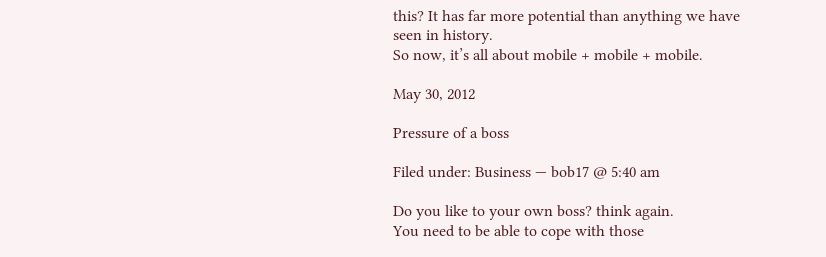this? It has far more potential than anything we have seen in history.
So now, it’s all about mobile + mobile + mobile.

May 30, 2012

Pressure of a boss

Filed under: Business — bob17 @ 5:40 am

Do you like to your own boss? think again.
You need to be able to cope with those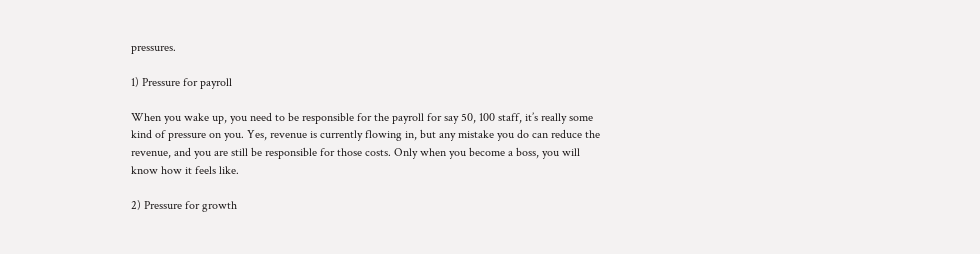pressures.

1) Pressure for payroll

When you wake up, you need to be responsible for the payroll for say 50, 100 staff, it’s really some kind of pressure on you. Yes, revenue is currently flowing in, but any mistake you do can reduce the revenue, and you are still be responsible for those costs. Only when you become a boss, you will know how it feels like.

2) Pressure for growth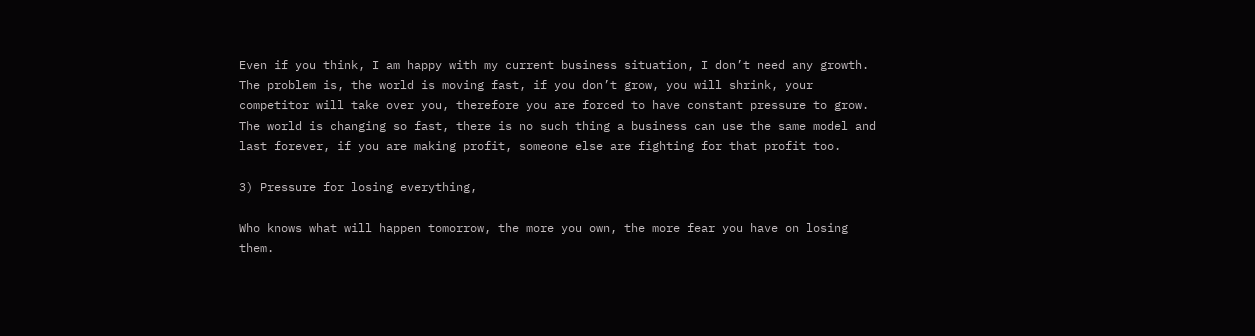Even if you think, I am happy with my current business situation, I don’t need any growth. The problem is, the world is moving fast, if you don’t grow, you will shrink, your competitor will take over you, therefore you are forced to have constant pressure to grow. The world is changing so fast, there is no such thing a business can use the same model and last forever, if you are making profit, someone else are fighting for that profit too.

3) Pressure for losing everything,

Who knows what will happen tomorrow, the more you own, the more fear you have on losing them.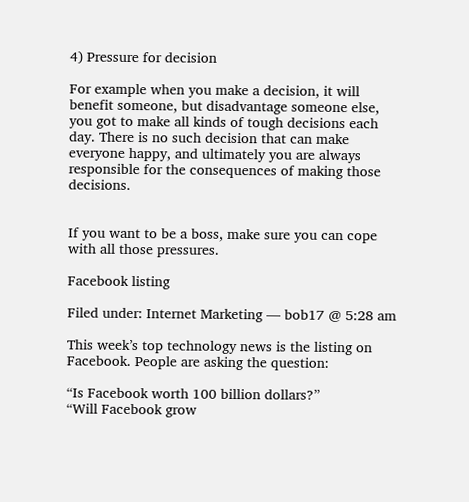4) Pressure for decision

For example when you make a decision, it will benefit someone, but disadvantage someone else, you got to make all kinds of tough decisions each day. There is no such decision that can make everyone happy, and ultimately you are always responsible for the consequences of making those decisions.


If you want to be a boss, make sure you can cope with all those pressures.

Facebook listing

Filed under: Internet Marketing — bob17 @ 5:28 am

This week’s top technology news is the listing on Facebook. People are asking the question:

“Is Facebook worth 100 billion dollars?”
“Will Facebook grow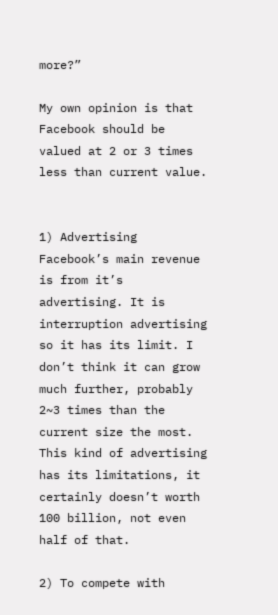more?”

My own opinion is that Facebook should be valued at 2 or 3 times less than current value.


1) Advertising
Facebook’s main revenue is from it’s advertising. It is interruption advertising so it has its limit. I don’t think it can grow much further, probably 2~3 times than the current size the most. This kind of advertising has its limitations, it certainly doesn’t worth 100 billion, not even half of that.

2) To compete with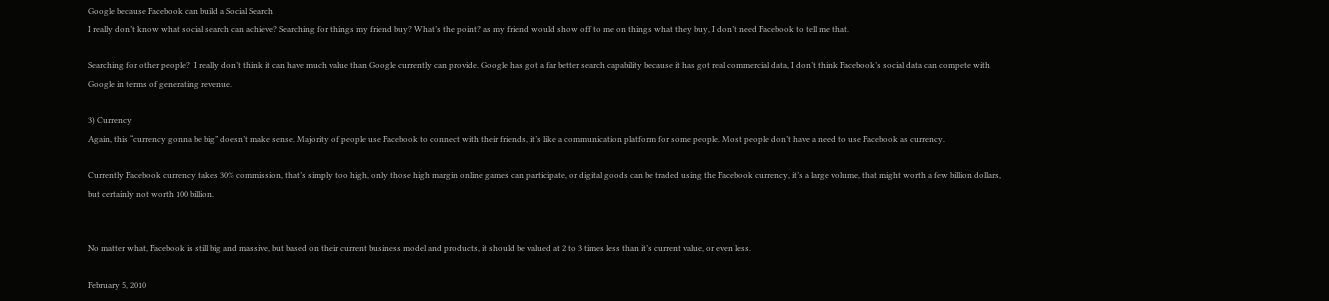Google because Facebook can build a Social Search
I really don’t know what social search can achieve? Searching for things my friend buy? What’s the point? as my friend would show off to me on things what they buy, I don’t need Facebook to tell me that.

Searching for other people?  I really don’t think it can have much value than Google currently can provide. Google has got a far better search capability because it has got real commercial data, I don’t think Facebook’s social data can compete with Google in terms of generating revenue.

3) Currency
Again, this “currency gonna be big” doesn’t make sense. Majority of people use Facebook to connect with their friends, it’s like a communication platform for some people. Most people don’t have a need to use Facebook as currency.

Currently Facebook currency takes 30% commission, that’s simply too high, only those high margin online games can participate, or digital goods can be traded using the Facebook currency, it’s a large volume, that might worth a few billion dollars, but certainly not worth 100 billion.


No matter what, Facebook is still big and massive, but based on their current business model and products, it should be valued at 2 to 3 times less than it’s current value, or even less.

February 5, 2010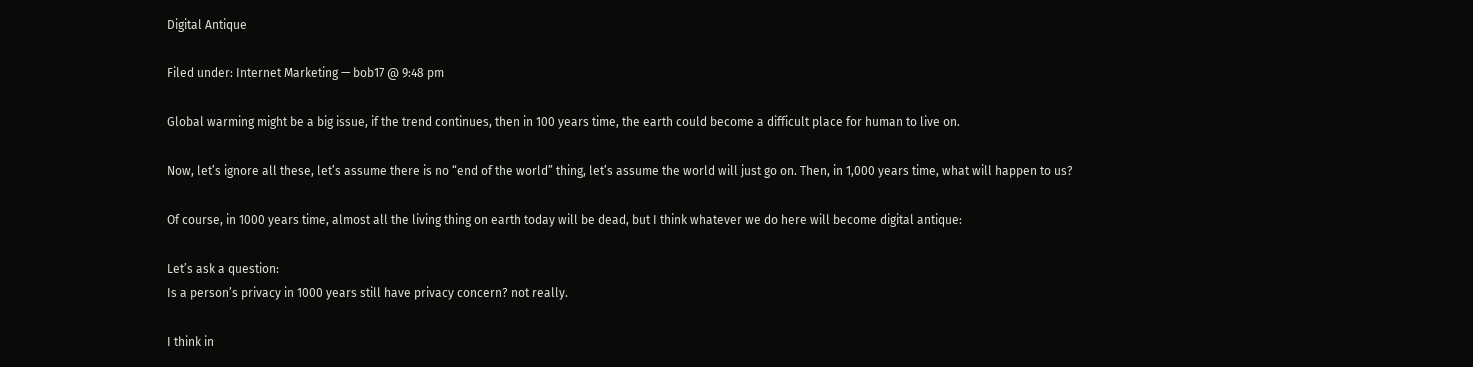Digital Antique

Filed under: Internet Marketing — bob17 @ 9:48 pm

Global warming might be a big issue, if the trend continues, then in 100 years time, the earth could become a difficult place for human to live on.

Now, let’s ignore all these, let’s assume there is no “end of the world” thing, let’s assume the world will just go on. Then, in 1,000 years time, what will happen to us?

Of course, in 1000 years time, almost all the living thing on earth today will be dead, but I think whatever we do here will become digital antique:

Let’s ask a question:
Is a person’s privacy in 1000 years still have privacy concern? not really.

I think in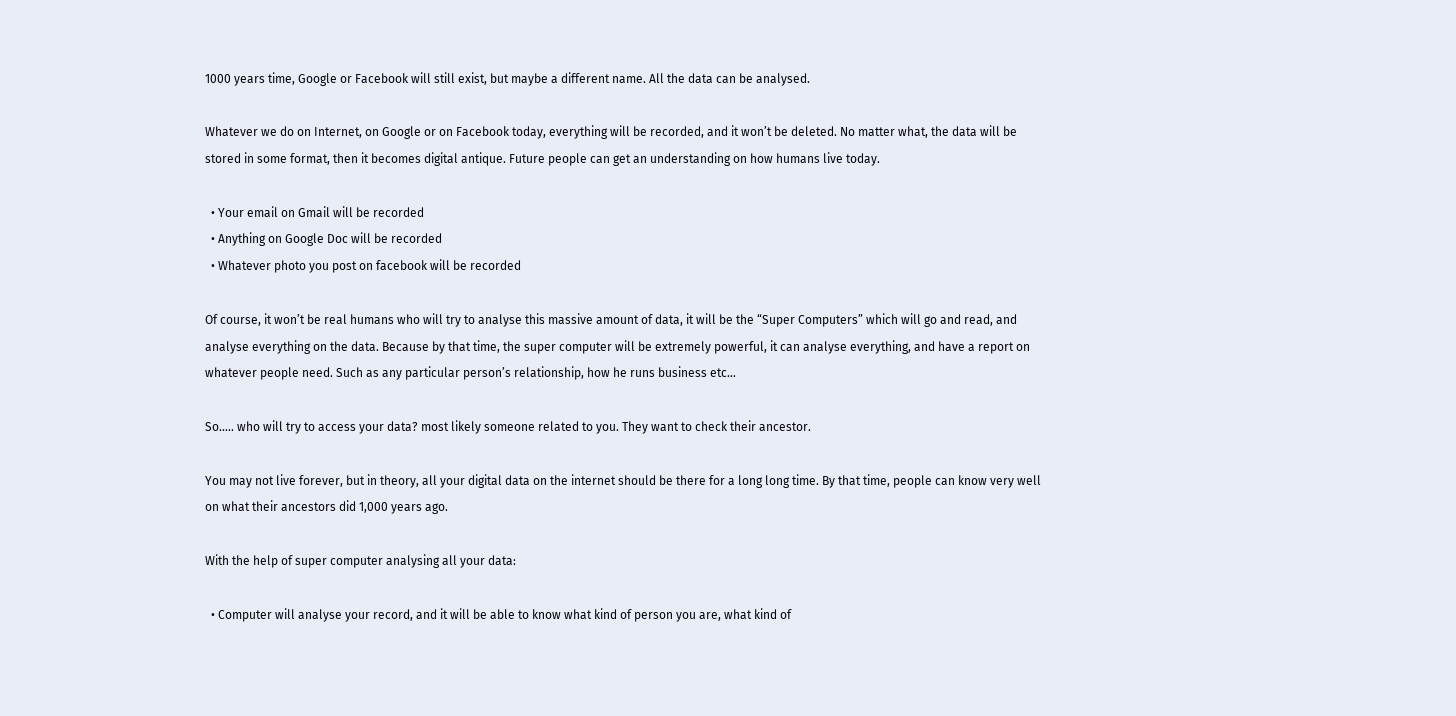1000 years time, Google or Facebook will still exist, but maybe a different name. All the data can be analysed.

Whatever we do on Internet, on Google or on Facebook today, everything will be recorded, and it won’t be deleted. No matter what, the data will be stored in some format, then it becomes digital antique. Future people can get an understanding on how humans live today.

  • Your email on Gmail will be recorded
  • Anything on Google Doc will be recorded
  • Whatever photo you post on facebook will be recorded

Of course, it won’t be real humans who will try to analyse this massive amount of data, it will be the “Super Computers” which will go and read, and analyse everything on the data. Because by that time, the super computer will be extremely powerful, it can analyse everything, and have a report on whatever people need. Such as any particular person’s relationship, how he runs business etc…

So….. who will try to access your data? most likely someone related to you. They want to check their ancestor.

You may not live forever, but in theory, all your digital data on the internet should be there for a long long time. By that time, people can know very well on what their ancestors did 1,000 years ago.

With the help of super computer analysing all your data:

  • Computer will analyse your record, and it will be able to know what kind of person you are, what kind of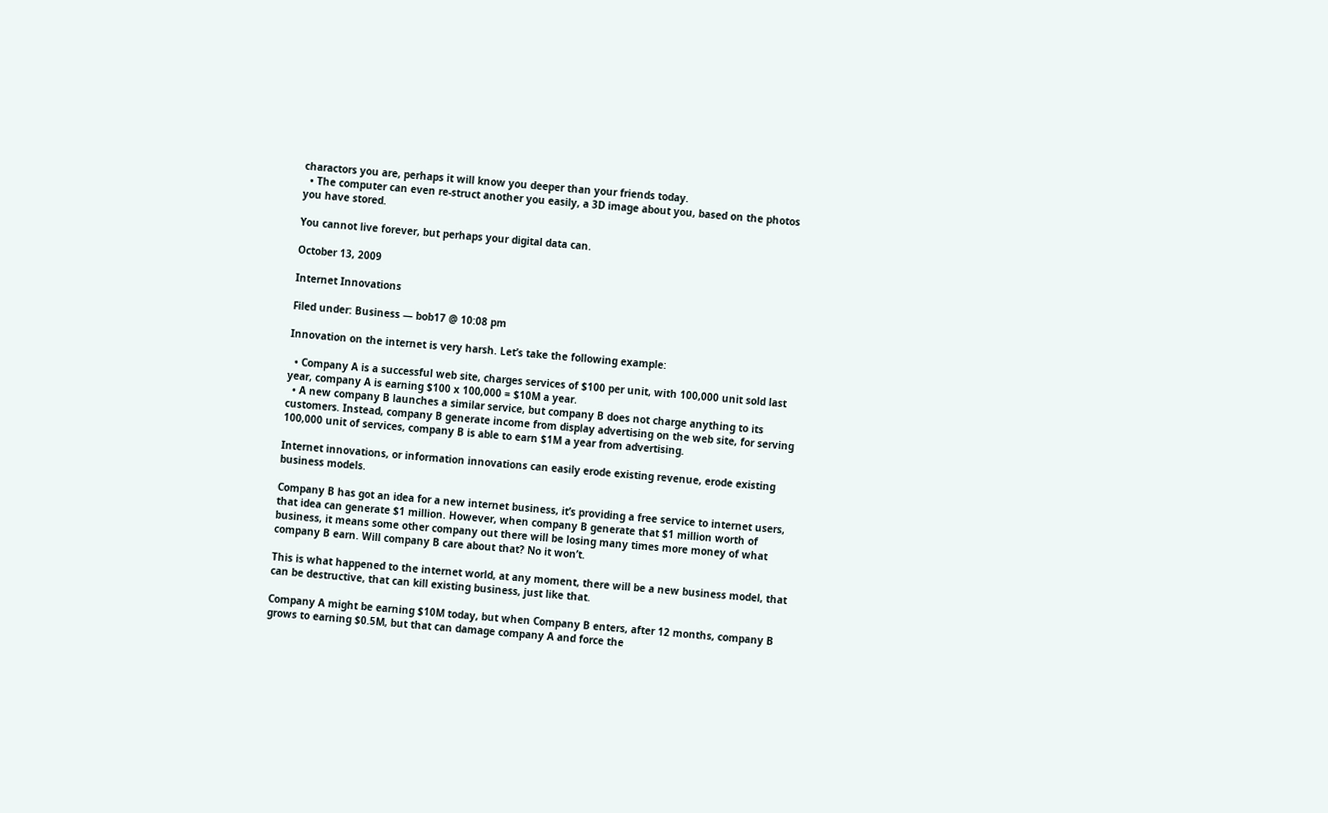charactors you are, perhaps it will know you deeper than your friends today.
  • The computer can even re-struct another you easily, a 3D image about you, based on the photos you have stored.

You cannot live forever, but perhaps your digital data can.

October 13, 2009

Internet Innovations

Filed under: Business — bob17 @ 10:08 pm

Innovation on the internet is very harsh. Let’s take the following example:

  • Company A is a successful web site, charges services of $100 per unit, with 100,000 unit sold last year, company A is earning $100 x 100,000 = $10M a year.
  • A new company B launches a similar service, but company B does not charge anything to its customers. Instead, company B generate income from display advertising on the web site, for serving 100,000 unit of services, company B is able to earn $1M a year from advertising.

Internet innovations, or information innovations can easily erode existing revenue, erode existing business models.

Company B has got an idea for a new internet business, it’s providing a free service to internet users, that idea can generate $1 million. However, when company B generate that $1 million worth of business, it means some other company out there will be losing many times more money of what company B earn. Will company B care about that? No it won’t.

This is what happened to the internet world, at any moment, there will be a new business model, that can be destructive, that can kill existing business, just like that.

Company A might be earning $10M today, but when Company B enters, after 12 months, company B grows to earning $0.5M, but that can damage company A and force the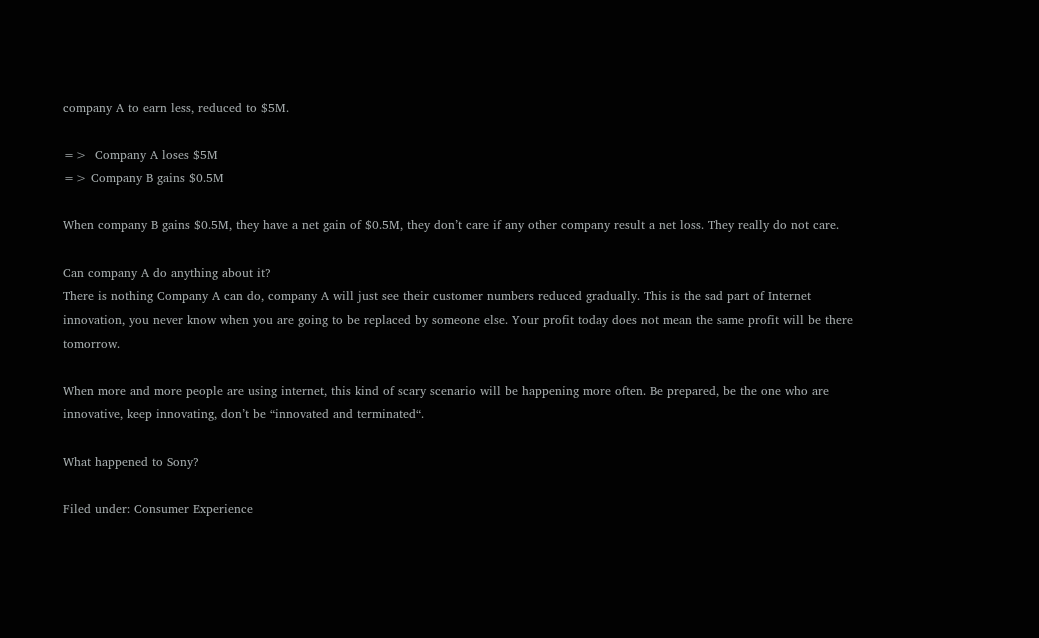company A to earn less, reduced to $5M.

=>  Company A loses $5M
=> Company B gains $0.5M

When company B gains $0.5M, they have a net gain of $0.5M, they don’t care if any other company result a net loss. They really do not care.

Can company A do anything about it?
There is nothing Company A can do, company A will just see their customer numbers reduced gradually. This is the sad part of Internet innovation, you never know when you are going to be replaced by someone else. Your profit today does not mean the same profit will be there tomorrow.

When more and more people are using internet, this kind of scary scenario will be happening more often. Be prepared, be the one who are innovative, keep innovating, don’t be “innovated and terminated“.

What happened to Sony?

Filed under: Consumer Experience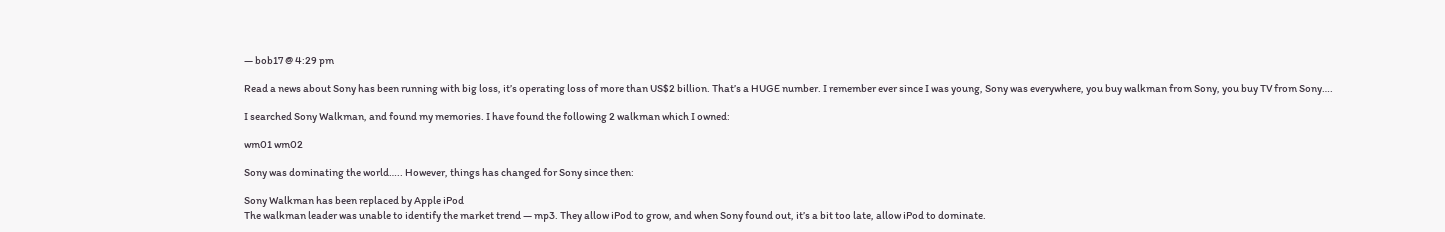— bob17 @ 4:29 pm

Read a news about Sony has been running with big loss, it’s operating loss of more than US$2 billion. That’s a HUGE number. I remember ever since I was young, Sony was everywhere, you buy walkman from Sony, you buy TV from Sony….

I searched Sony Walkman, and found my memories. I have found the following 2 walkman which I owned:

wm01 wm02

Sony was dominating the world….. However, things has changed for Sony since then:

Sony Walkman has been replaced by Apple iPod
The walkman leader was unable to identify the market trend — mp3. They allow iPod to grow, and when Sony found out, it’s a bit too late, allow iPod to dominate.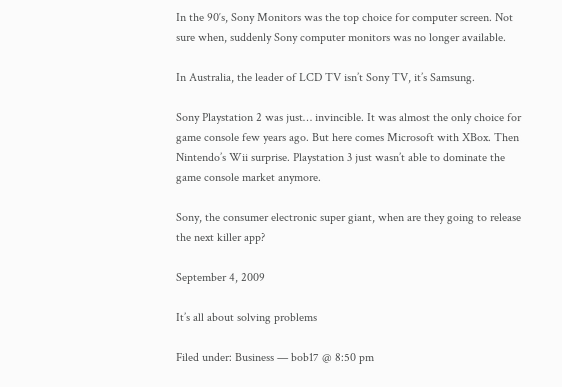In the 90′s, Sony Monitors was the top choice for computer screen. Not sure when, suddenly Sony computer monitors was no longer available.

In Australia, the leader of LCD TV isn’t Sony TV, it’s Samsung.

Sony Playstation 2 was just… invincible. It was almost the only choice for game console few years ago. But here comes Microsoft with XBox. Then Nintendo’s Wii surprise. Playstation 3 just wasn’t able to dominate the game console market anymore.

Sony, the consumer electronic super giant, when are they going to release the next killer app?

September 4, 2009

It’s all about solving problems

Filed under: Business — bob17 @ 8:50 pm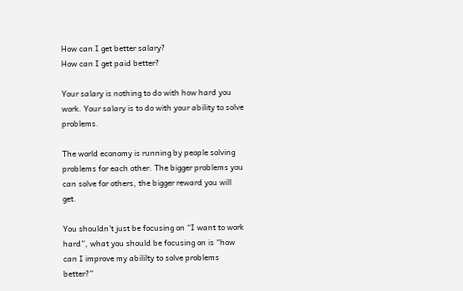How can I get better salary?
How can I get paid better?

Your salary is nothing to do with how hard you work. Your salary is to do with your ability to solve problems.

The world economy is running by people solving problems for each other. The bigger problems you can solve for others, the bigger reward you will get.

You shouldn’t just be focusing on “I want to work hard”, what you should be focusing on is “how can I improve my abililty to solve problems better?”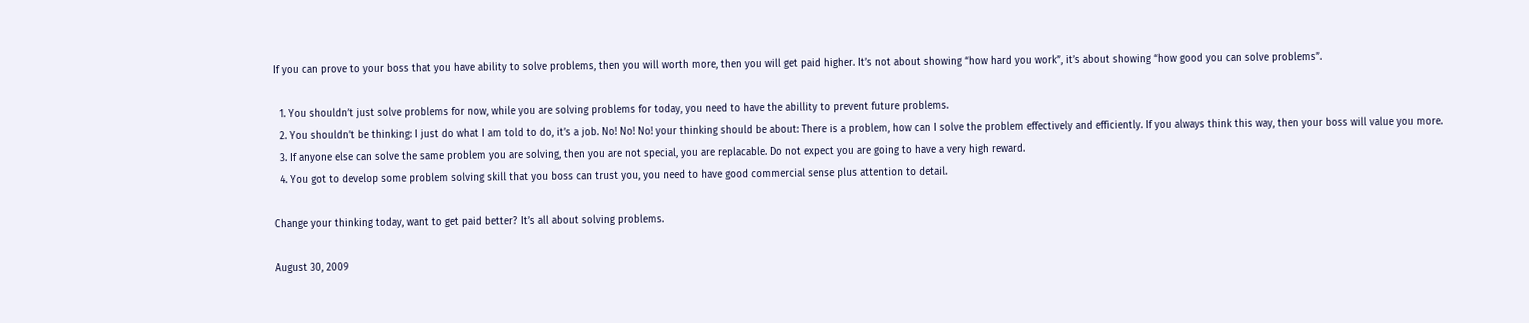If you can prove to your boss that you have ability to solve problems, then you will worth more, then you will get paid higher. It’s not about showing “how hard you work”, it’s about showing “how good you can solve problems”.

  1. You shouldn’t just solve problems for now, while you are solving problems for today, you need to have the abillity to prevent future problems.
  2. You shouldn’t be thinking: I just do what I am told to do, it’s a job. No! No! No! your thinking should be about: There is a problem, how can I solve the problem effectively and efficiently. If you always think this way, then your boss will value you more.
  3. If anyone else can solve the same problem you are solving, then you are not special, you are replacable. Do not expect you are going to have a very high reward.
  4. You got to develop some problem solving skill that you boss can trust you, you need to have good commercial sense plus attention to detail.

Change your thinking today, want to get paid better? It’s all about solving problems.

August 30, 2009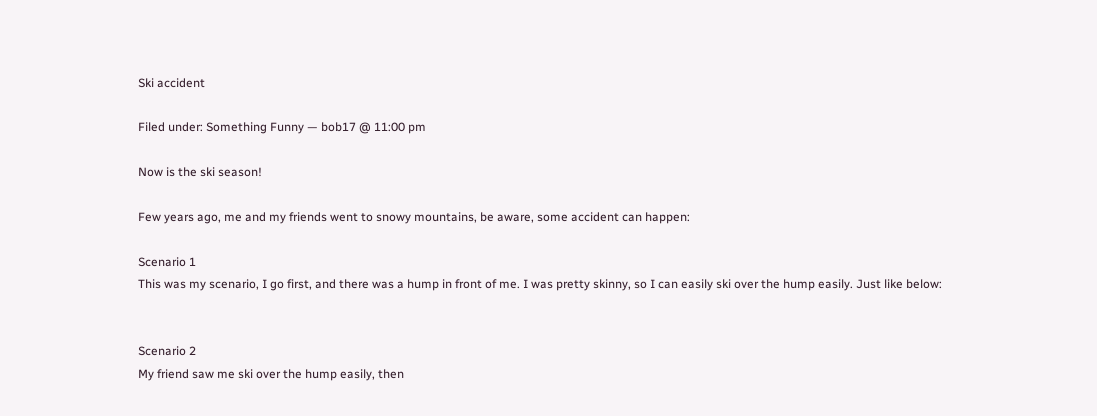Ski accident

Filed under: Something Funny — bob17 @ 11:00 pm

Now is the ski season!

Few years ago, me and my friends went to snowy mountains, be aware, some accident can happen:

Scenario 1
This was my scenario, I go first, and there was a hump in front of me. I was pretty skinny, so I can easily ski over the hump easily. Just like below:


Scenario 2
My friend saw me ski over the hump easily, then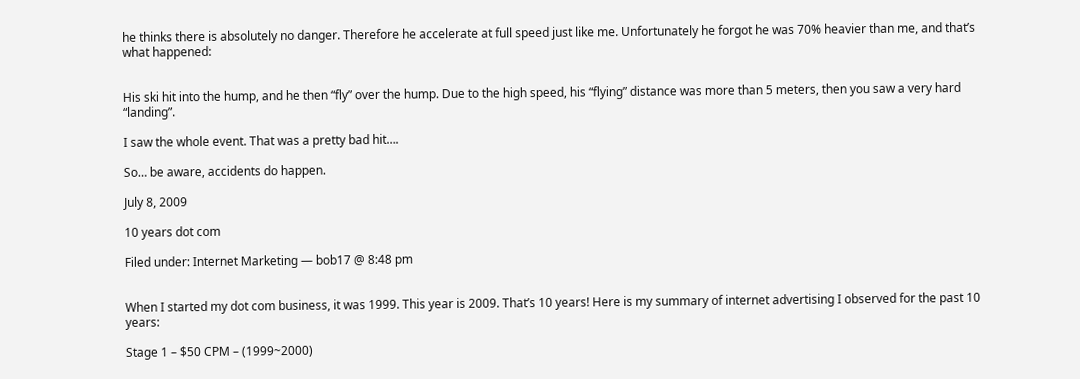he thinks there is absolutely no danger. Therefore he accelerate at full speed just like me. Unfortunately he forgot he was 70% heavier than me, and that’s what happened:


His ski hit into the hump, and he then “fly” over the hump. Due to the high speed, his “flying” distance was more than 5 meters, then you saw a very hard “landing”.

I saw the whole event. That was a pretty bad hit….

So… be aware, accidents do happen.

July 8, 2009

10 years dot com

Filed under: Internet Marketing — bob17 @ 8:48 pm


When I started my dot com business, it was 1999. This year is 2009. That’s 10 years! Here is my summary of internet advertising I observed for the past 10 years:

Stage 1 – $50 CPM – (1999~2000)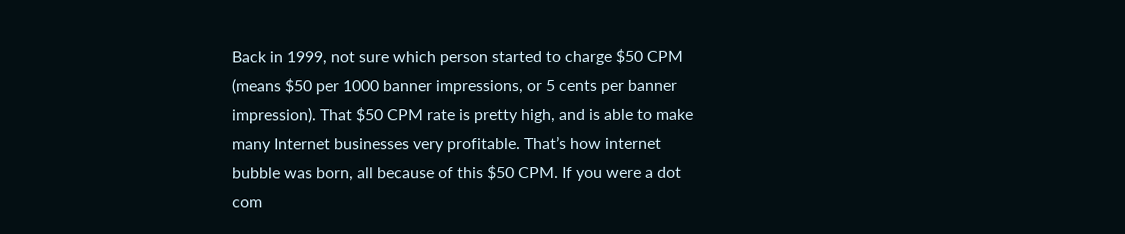Back in 1999, not sure which person started to charge $50 CPM (means $50 per 1000 banner impressions, or 5 cents per banner impression). That $50 CPM rate is pretty high, and is able to make many Internet businesses very profitable. That’s how internet bubble was born, all because of this $50 CPM. If you were a dot com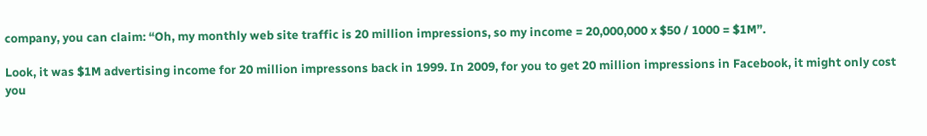company, you can claim: “Oh, my monthly web site traffic is 20 million impressions, so my income = 20,000,000 x $50 / 1000 = $1M”.

Look, it was $1M advertising income for 20 million impressons back in 1999. In 2009, for you to get 20 million impressions in Facebook, it might only cost you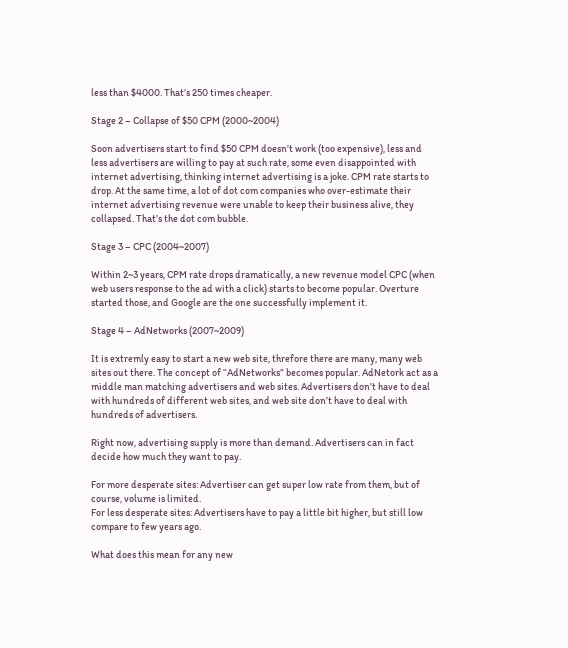less than $4000. That’s 250 times cheaper.

Stage 2 – Collapse of $50 CPM (2000~2004)

Soon advertisers start to find $50 CPM doesn’t work (too expensive), less and less advertisers are willing to pay at such rate, some even disappointed with internet advertising, thinking internet advertising is a joke. CPM rate starts to drop. At the same time, a lot of dot com companies who over-estimate their internet advertising revenue were unable to keep their business alive, they collapsed. That’s the dot com bubble.

Stage 3 – CPC (2004~2007)

Within 2~3 years, CPM rate drops dramatically, a new revenue model CPC (when web users response to the ad with a click) starts to become popular. Overture started those, and Google are the one successfully implement it.

Stage 4 – AdNetworks (2007~2009)

It is extremly easy to start a new web site, threfore there are many, many web sites out there. The concept of “AdNetworks” becomes popular. AdNetork act as a middle man matching advertisers and web sites. Advertisers don’t have to deal with hundreds of different web sites, and web site don’t have to deal with hundreds of advertisers.

Right now, advertising supply is more than demand. Advertisers can in fact decide how much they want to pay.

For more desperate sites: Advertiser can get super low rate from them, but of course, volume is limited.
For less desperate sites: Advertisers have to pay a little bit higher, but still low compare to few years ago.

What does this mean for any new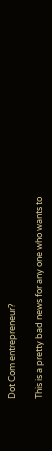Dot Com entrepreneur?

This is a pretty bad news for any one who wants to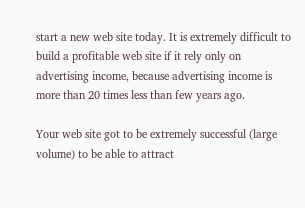start a new web site today. It is extremely difficult to build a profitable web site if it rely only on advertising income, because advertising income is more than 20 times less than few years ago.

Your web site got to be extremely successful (large volume) to be able to attract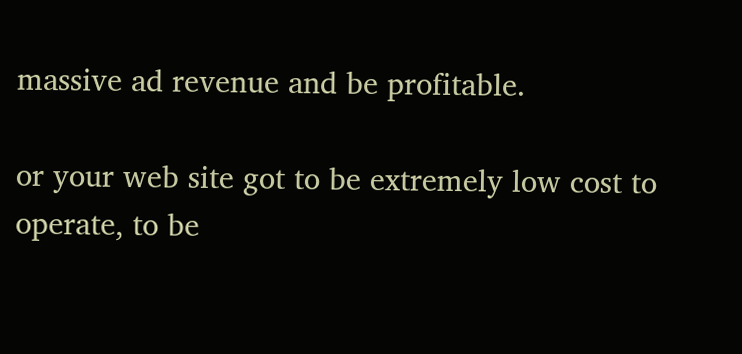massive ad revenue and be profitable.

or your web site got to be extremely low cost to operate, to be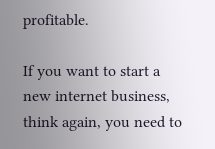profitable.

If you want to start a new internet business, think again, you need to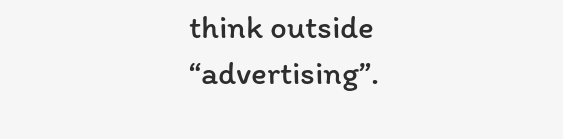think outside “advertising”.